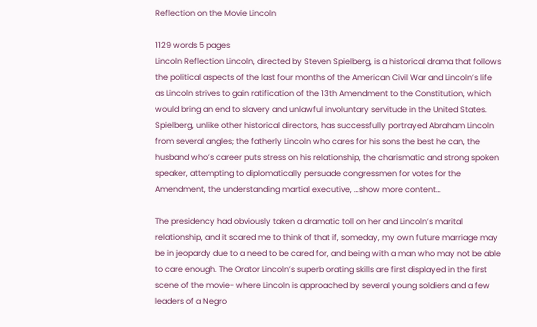Reflection on the Movie Lincoln

1129 words 5 pages
Lincoln Reflection Lincoln, directed by Steven Spielberg, is a historical drama that follows the political aspects of the last four months of the American Civil War and Lincoln’s life as Lincoln strives to gain ratification of the 13th Amendment to the Constitution, which would bring an end to slavery and unlawful involuntary servitude in the United States. Spielberg, unlike other historical directors, has successfully portrayed Abraham Lincoln from several angles; the fatherly Lincoln who cares for his sons the best he can, the husband who’s career puts stress on his relationship, the charismatic and strong spoken speaker, attempting to diplomatically persuade congressmen for votes for the Amendment, the understanding martial executive, …show more content…

The presidency had obviously taken a dramatic toll on her and Lincoln’s marital relationship, and it scared me to think of that if, someday, my own future marriage may be in jeopardy due to a need to be cared for, and being with a man who may not be able to care enough. The Orator Lincoln’s superb orating skills are first displayed in the first scene of the movie- where Lincoln is approached by several young soldiers and a few leaders of a Negro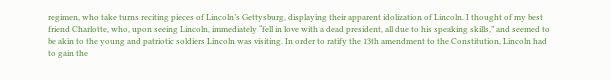regimen, who take turns reciting pieces of Lincoln’s Gettysburg, displaying their apparent idolization of Lincoln. I thought of my best friend Charlotte, who, upon seeing Lincoln, immediately “fell in love with a dead president, all due to his speaking skills,” and seemed to be akin to the young and patriotic soldiers Lincoln was visiting. In order to ratify the 13th amendment to the Constitution, Lincoln had to gain the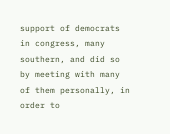support of democrats in congress, many southern, and did so by meeting with many of them personally, in order to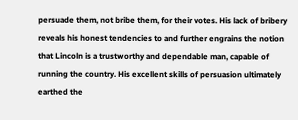persuade them, not bribe them, for their votes. His lack of bribery reveals his honest tendencies to and further engrains the notion that Lincoln is a trustworthy and dependable man, capable of running the country. His excellent skills of persuasion ultimately earthed the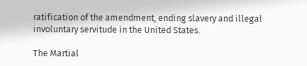ratification of the amendment, ending slavery and illegal involuntary servitude in the United States.

The Martial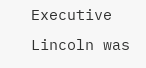Executive Lincoln was